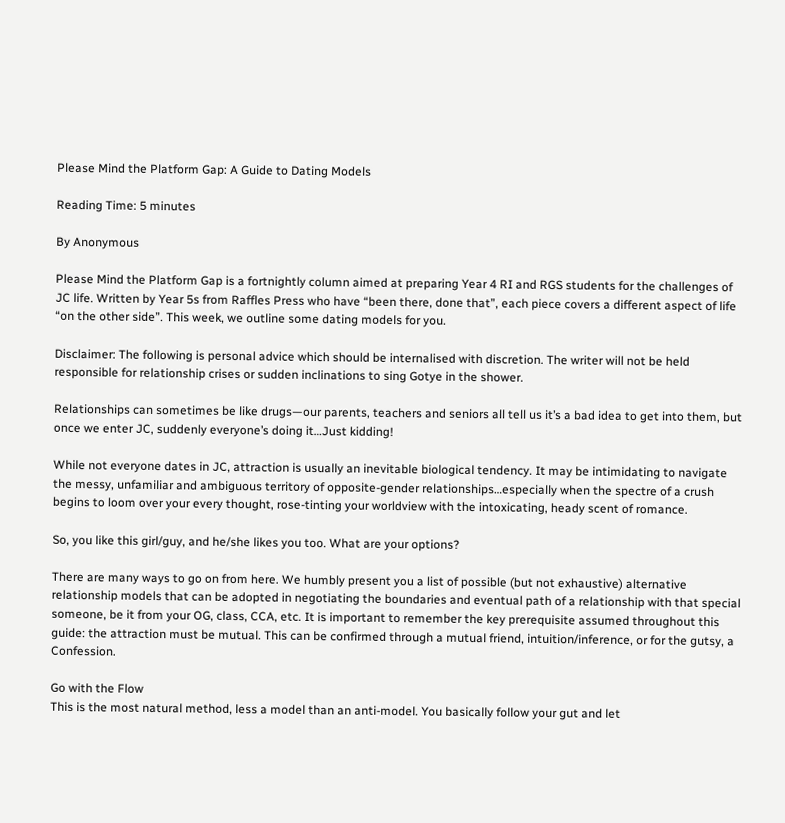Please Mind the Platform Gap: A Guide to Dating Models

Reading Time: 5 minutes

By Anonymous

Please Mind the Platform Gap is a fortnightly column aimed at preparing Year 4 RI and RGS students for the challenges of JC life. Written by Year 5s from Raffles Press who have “been there, done that”, each piece covers a different aspect of life “on the other side”. This week, we outline some dating models for you.

Disclaimer: The following is personal advice which should be internalised with discretion. The writer will not be held responsible for relationship crises or sudden inclinations to sing Gotye in the shower.

Relationships can sometimes be like drugs—our parents, teachers and seniors all tell us it’s a bad idea to get into them, but once we enter JC, suddenly everyone’s doing it…Just kidding!

While not everyone dates in JC, attraction is usually an inevitable biological tendency. It may be intimidating to navigate the messy, unfamiliar and ambiguous territory of opposite-gender relationships…especially when the spectre of a crush begins to loom over your every thought, rose-tinting your worldview with the intoxicating, heady scent of romance.

So, you like this girl/guy, and he/she likes you too. What are your options?

There are many ways to go on from here. We humbly present you a list of possible (but not exhaustive) alternative relationship models that can be adopted in negotiating the boundaries and eventual path of a relationship with that special someone, be it from your OG, class, CCA, etc. It is important to remember the key prerequisite assumed throughout this guide: the attraction must be mutual. This can be confirmed through a mutual friend, intuition/inference, or for the gutsy, a Confession.

Go with the Flow
This is the most natural method, less a model than an anti-model. You basically follow your gut and let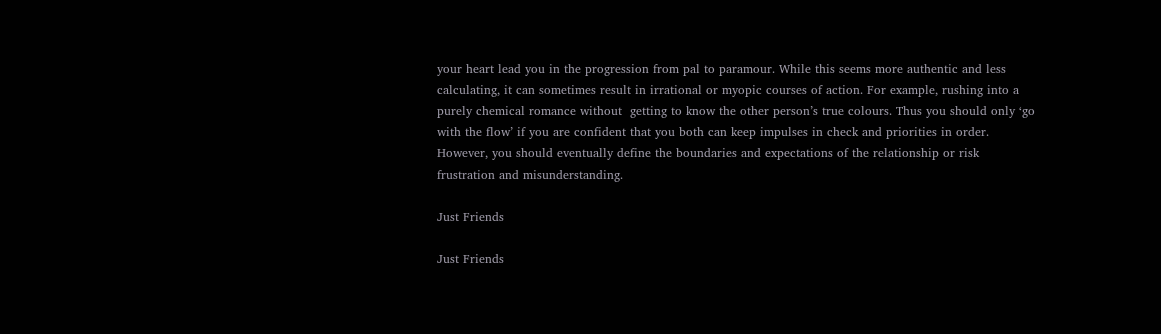your heart lead you in the progression from pal to paramour. While this seems more authentic and less calculating, it can sometimes result in irrational or myopic courses of action. For example, rushing into a purely chemical romance without  getting to know the other person’s true colours. Thus you should only ‘go with the flow’ if you are confident that you both can keep impulses in check and priorities in order. However, you should eventually define the boundaries and expectations of the relationship or risk frustration and misunderstanding.

Just Friends

Just Friends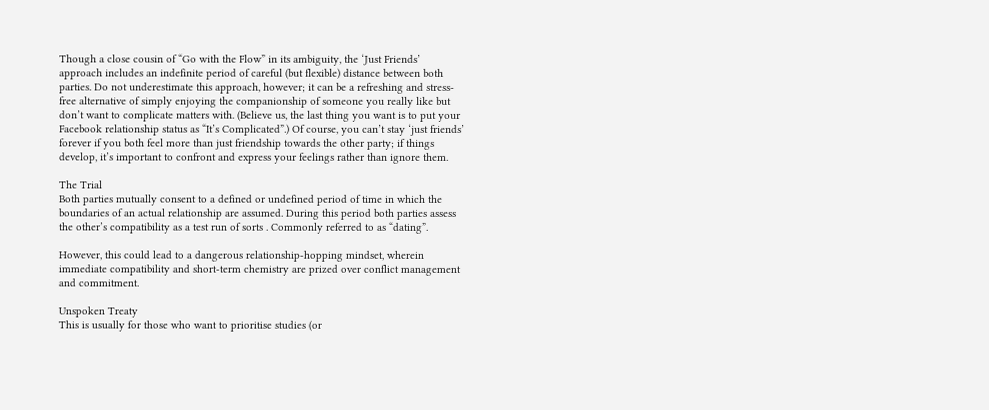Though a close cousin of “Go with the Flow” in its ambiguity, the ‘Just Friends’ approach includes an indefinite period of careful (but flexible) distance between both parties. Do not underestimate this approach, however; it can be a refreshing and stress-free alternative of simply enjoying the companionship of someone you really like but don’t want to complicate matters with. (Believe us, the last thing you want is to put your Facebook relationship status as “It’s Complicated”.) Of course, you can’t stay ‘just friends’ forever if you both feel more than just friendship towards the other party; if things develop, it’s important to confront and express your feelings rather than ignore them.

The Trial
Both parties mutually consent to a defined or undefined period of time in which the boundaries of an actual relationship are assumed. During this period both parties assess the other’s compatibility as a test run of sorts . Commonly referred to as “dating”.

However, this could lead to a dangerous relationship-hopping mindset, wherein immediate compatibility and short-term chemistry are prized over conflict management and commitment.

Unspoken Treaty
This is usually for those who want to prioritise studies (or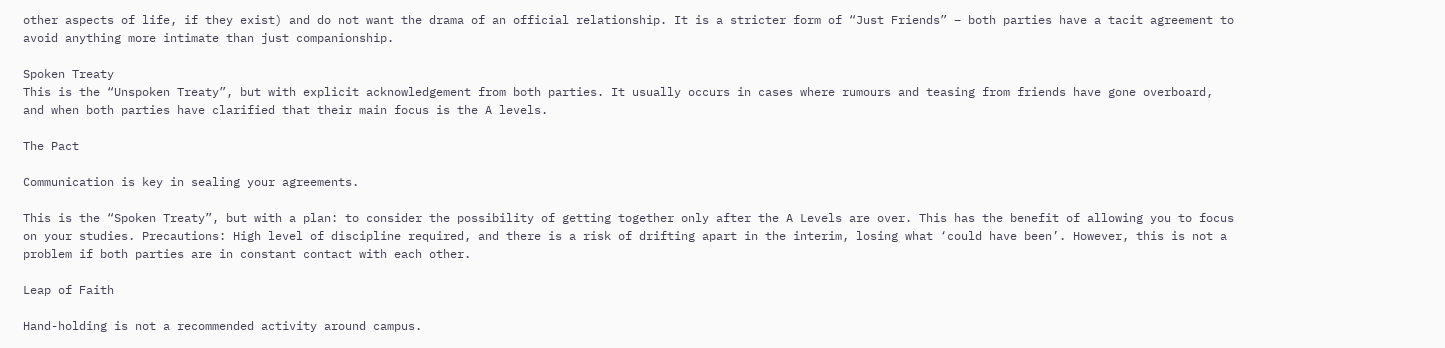other aspects of life, if they exist) and do not want the drama of an official relationship. It is a stricter form of “Just Friends” – both parties have a tacit agreement to avoid anything more intimate than just companionship.

Spoken Treaty
This is the “Unspoken Treaty”, but with explicit acknowledgement from both parties. It usually occurs in cases where rumours and teasing from friends have gone overboard, and when both parties have clarified that their main focus is the A levels.

The Pact

Communication is key in sealing your agreements.

This is the “Spoken Treaty”, but with a plan: to consider the possibility of getting together only after the A Levels are over. This has the benefit of allowing you to focus on your studies. Precautions: High level of discipline required, and there is a risk of drifting apart in the interim, losing what ‘could have been’. However, this is not a problem if both parties are in constant contact with each other.

Leap of Faith

Hand-holding is not a recommended activity around campus.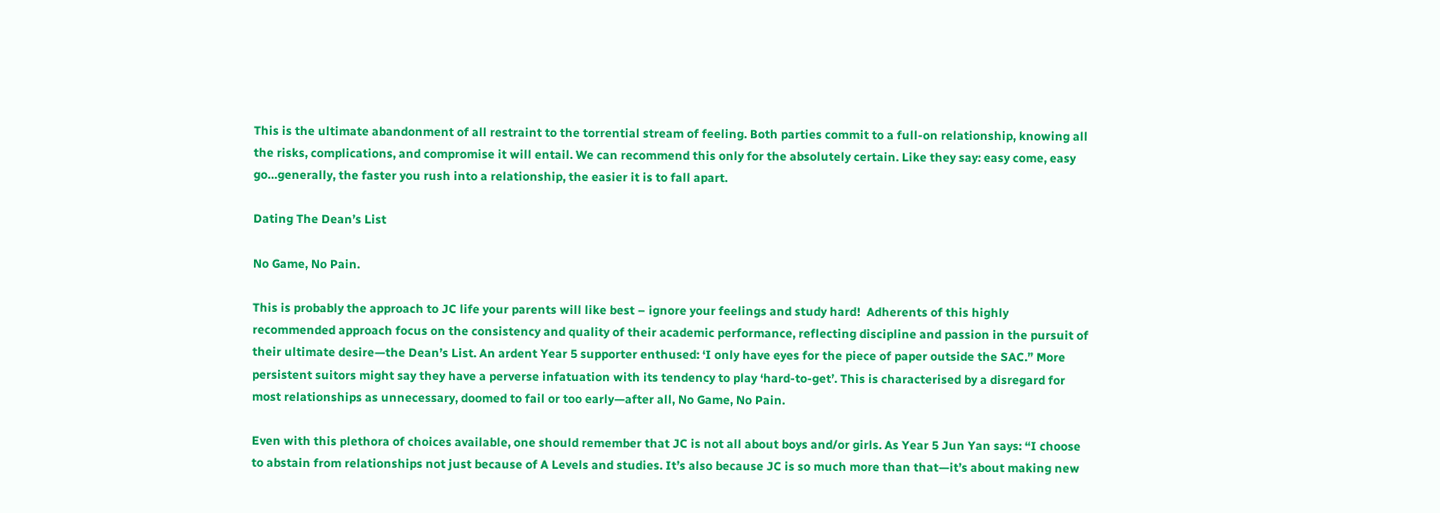This is the ultimate abandonment of all restraint to the torrential stream of feeling. Both parties commit to a full-on relationship, knowing all the risks, complications, and compromise it will entail. We can recommend this only for the absolutely certain. Like they say: easy come, easy go…generally, the faster you rush into a relationship, the easier it is to fall apart.

Dating The Dean’s List

No Game, No Pain.

This is probably the approach to JC life your parents will like best – ignore your feelings and study hard!  Adherents of this highly recommended approach focus on the consistency and quality of their academic performance, reflecting discipline and passion in the pursuit of their ultimate desire—the Dean’s List. An ardent Year 5 supporter enthused: ‘I only have eyes for the piece of paper outside the SAC.” More persistent suitors might say they have a perverse infatuation with its tendency to play ‘hard-to-get’. This is characterised by a disregard for most relationships as unnecessary, doomed to fail or too early—after all, No Game, No Pain.

Even with this plethora of choices available, one should remember that JC is not all about boys and/or girls. As Year 5 Jun Yan says: “I choose to abstain from relationships not just because of A Levels and studies. It’s also because JC is so much more than that—it’s about making new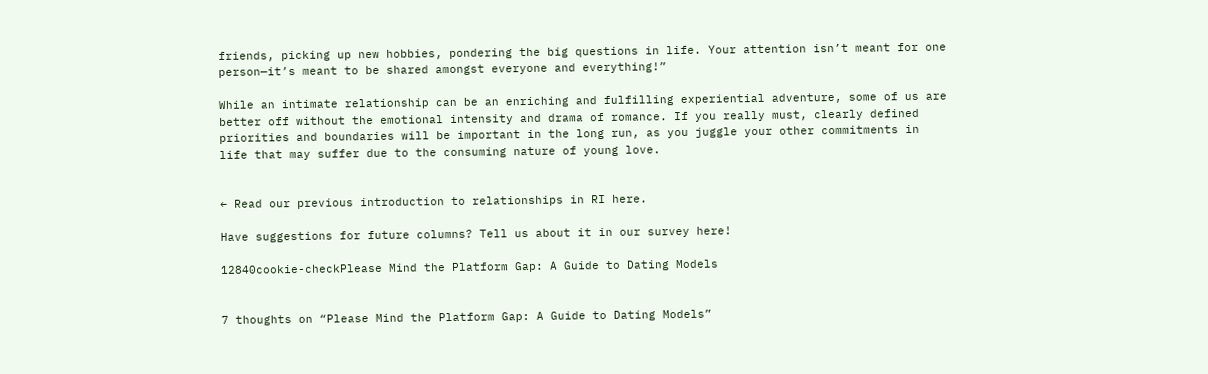friends, picking up new hobbies, pondering the big questions in life. Your attention isn’t meant for one person—it’s meant to be shared amongst everyone and everything!”

While an intimate relationship can be an enriching and fulfilling experiential adventure, some of us are better off without the emotional intensity and drama of romance. If you really must, clearly defined priorities and boundaries will be important in the long run, as you juggle your other commitments in life that may suffer due to the consuming nature of young love.


← Read our previous introduction to relationships in RI here.

Have suggestions for future columns? Tell us about it in our survey here!

12840cookie-checkPlease Mind the Platform Gap: A Guide to Dating Models


7 thoughts on “Please Mind the Platform Gap: A Guide to Dating Models”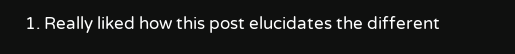1. Really liked how this post elucidates the different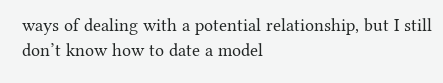ways of dealing with a potential relationship, but I still don’t know how to date a model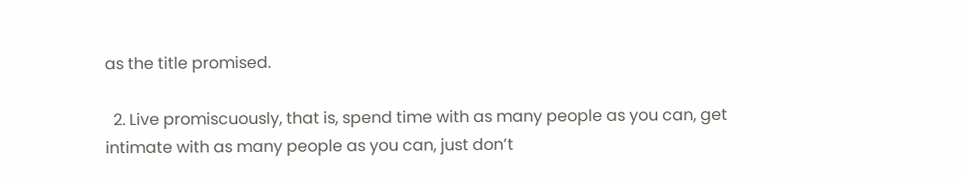as the title promised.

  2. Live promiscuously, that is, spend time with as many people as you can, get intimate with as many people as you can, just don’t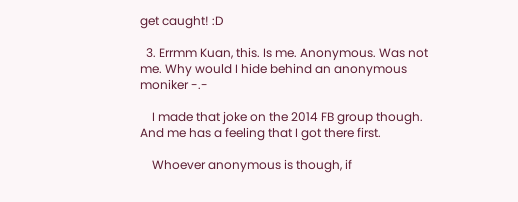get caught! :D

  3. Errmm Kuan, this. Is me. Anonymous. Was not me. Why would I hide behind an anonymous moniker -.-

    I made that joke on the 2014 FB group though. And me has a feeling that I got there first.

    Whoever anonymous is though, if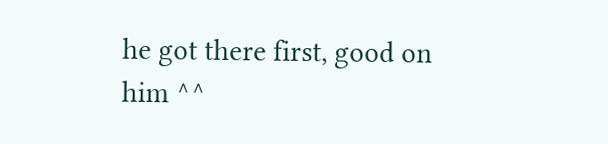he got there first, good on him ^^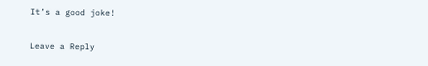It’s a good joke!

Leave a Reply